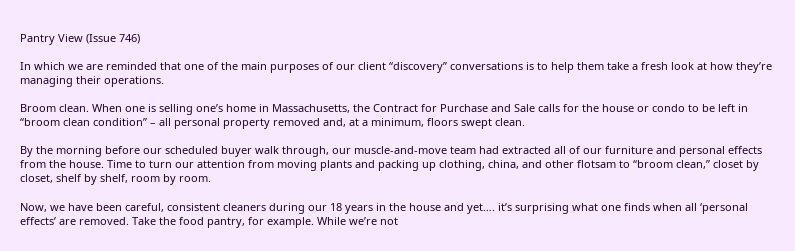Pantry View (Issue 746)

In which we are reminded that one of the main purposes of our client “discovery” conversations is to help them take a fresh look at how they’re managing their operations.

Broom clean. When one is selling one’s home in Massachusetts, the Contract for Purchase and Sale calls for the house or condo to be left in “broom clean condition” – all personal property removed and, at a minimum, floors swept clean.

By the morning before our scheduled buyer walk through, our muscle-and-move team had extracted all of our furniture and personal effects from the house. Time to turn our attention from moving plants and packing up clothing, china, and other flotsam to “broom clean,” closet by closet, shelf by shelf, room by room.

Now, we have been careful, consistent cleaners during our 18 years in the house and yet…. it’s surprising what one finds when all ‘personal effects’ are removed. Take the food pantry, for example. While we’re not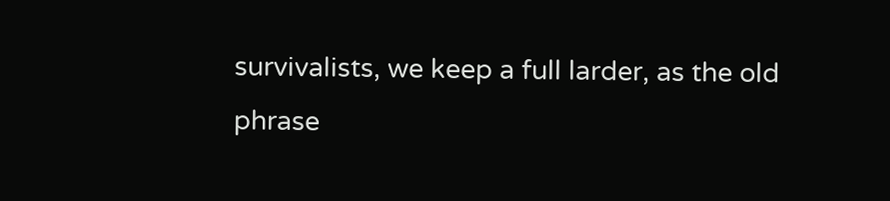survivalists, we keep a full larder, as the old phrase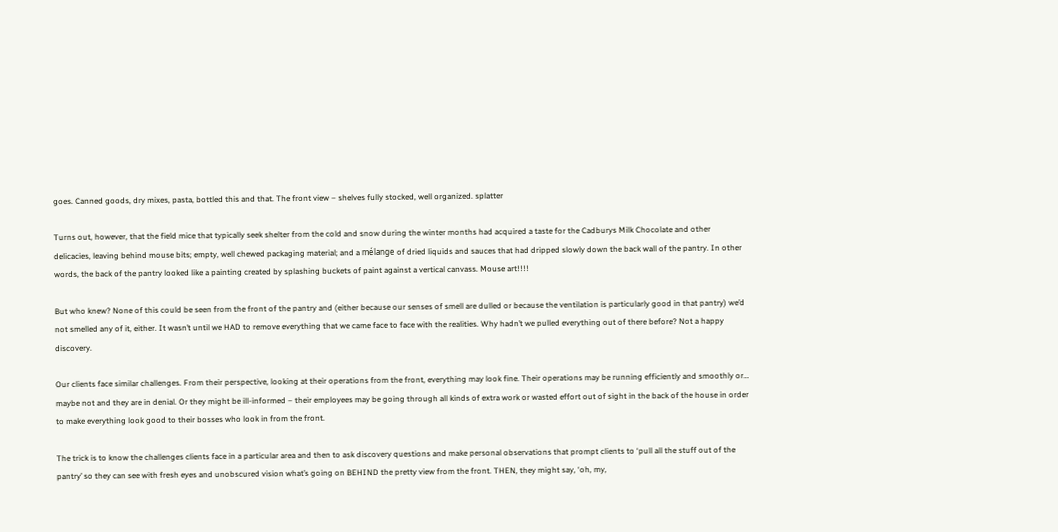goes. Canned goods, dry mixes, pasta, bottled this and that. The front view – shelves fully stocked, well organized. splatter

Turns out, however, that the field mice that typically seek shelter from the cold and snow during the winter months had acquired a taste for the Cadburys Milk Chocolate and other delicacies, leaving behind mouse bits; empty, well chewed packaging material; and a mélange of dried liquids and sauces that had dripped slowly down the back wall of the pantry. In other words, the back of the pantry looked like a painting created by splashing buckets of paint against a vertical canvass. Mouse art!!!!

But who knew? None of this could be seen from the front of the pantry and (either because our senses of smell are dulled or because the ventilation is particularly good in that pantry) we’d not smelled any of it, either. It wasn’t until we HAD to remove everything that we came face to face with the realities. Why hadn’t we pulled everything out of there before? Not a happy discovery.

Our clients face similar challenges. From their perspective, looking at their operations from the front, everything may look fine. Their operations may be running efficiently and smoothly or… maybe not and they are in denial. Or they might be ill-informed – their employees may be going through all kinds of extra work or wasted effort out of sight in the back of the house in order to make everything look good to their bosses who look in from the front.

The trick is to know the challenges clients face in a particular area and then to ask discovery questions and make personal observations that prompt clients to ‘pull all the stuff out of the pantry’ so they can see with fresh eyes and unobscured vision what’s going on BEHIND the pretty view from the front. THEN, they might say, ‘oh, my,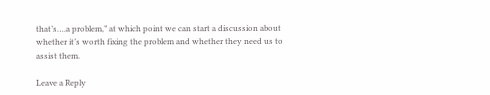that’s….a problem,” at which point we can start a discussion about whether it’s worth fixing the problem and whether they need us to assist them.

Leave a Reply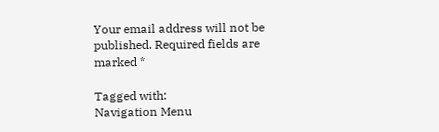Your email address will not be published. Required fields are marked *

Tagged with:
Navigation Menu